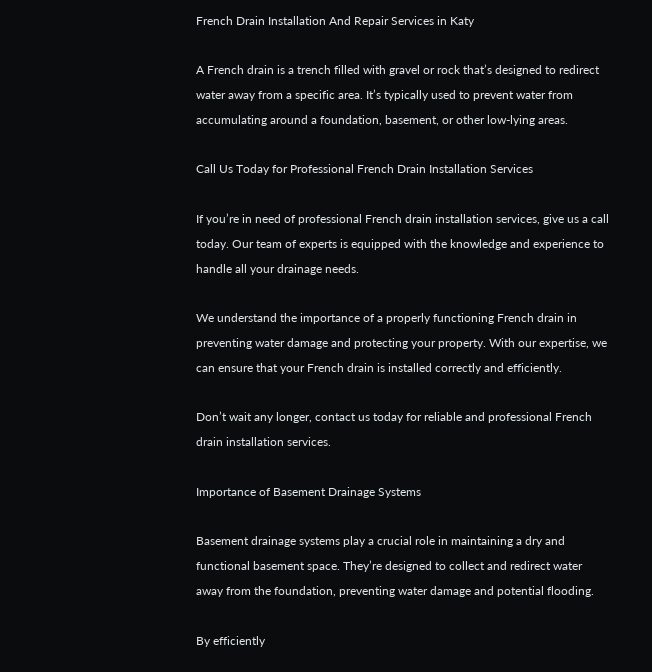French Drain Installation And Repair Services in Katy

A French drain is a trench filled with gravel or rock that’s designed to redirect water away from a specific area. It’s typically used to prevent water from accumulating around a foundation, basement, or other low-lying areas.

Call Us Today for Professional French Drain Installation Services

If you’re in need of professional French drain installation services, give us a call today. Our team of experts is equipped with the knowledge and experience to handle all your drainage needs.

We understand the importance of a properly functioning French drain in preventing water damage and protecting your property. With our expertise, we can ensure that your French drain is installed correctly and efficiently.

Don’t wait any longer, contact us today for reliable and professional French drain installation services.

Importance of Basement Drainage Systems

Basement drainage systems play a crucial role in maintaining a dry and functional basement space. They’re designed to collect and redirect water away from the foundation, preventing water damage and potential flooding.

By efficiently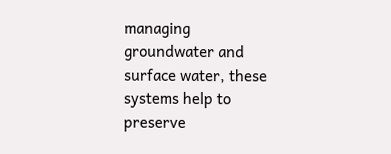managing groundwater and surface water, these systems help to preserve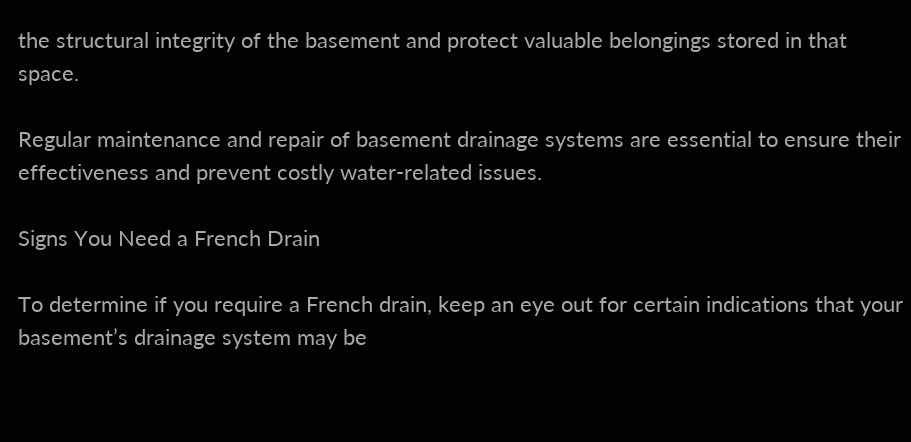the structural integrity of the basement and protect valuable belongings stored in that space.

Regular maintenance and repair of basement drainage systems are essential to ensure their effectiveness and prevent costly water-related issues.

Signs You Need a French Drain

To determine if you require a French drain, keep an eye out for certain indications that your basement’s drainage system may be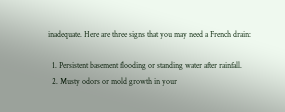inadequate. Here are three signs that you may need a French drain:

  1. Persistent basement flooding or standing water after rainfall.
  2. Musty odors or mold growth in your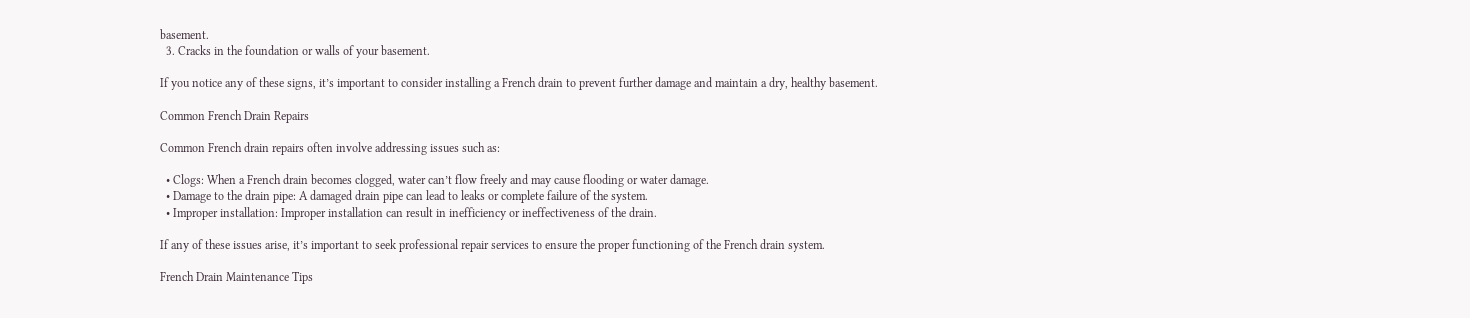basement.
  3. Cracks in the foundation or walls of your basement.

If you notice any of these signs, it’s important to consider installing a French drain to prevent further damage and maintain a dry, healthy basement.

Common French Drain Repairs

Common French drain repairs often involve addressing issues such as:

  • Clogs: When a French drain becomes clogged, water can’t flow freely and may cause flooding or water damage.
  • Damage to the drain pipe: A damaged drain pipe can lead to leaks or complete failure of the system.
  • Improper installation: Improper installation can result in inefficiency or ineffectiveness of the drain.

If any of these issues arise, it’s important to seek professional repair services to ensure the proper functioning of the French drain system.

French Drain Maintenance Tips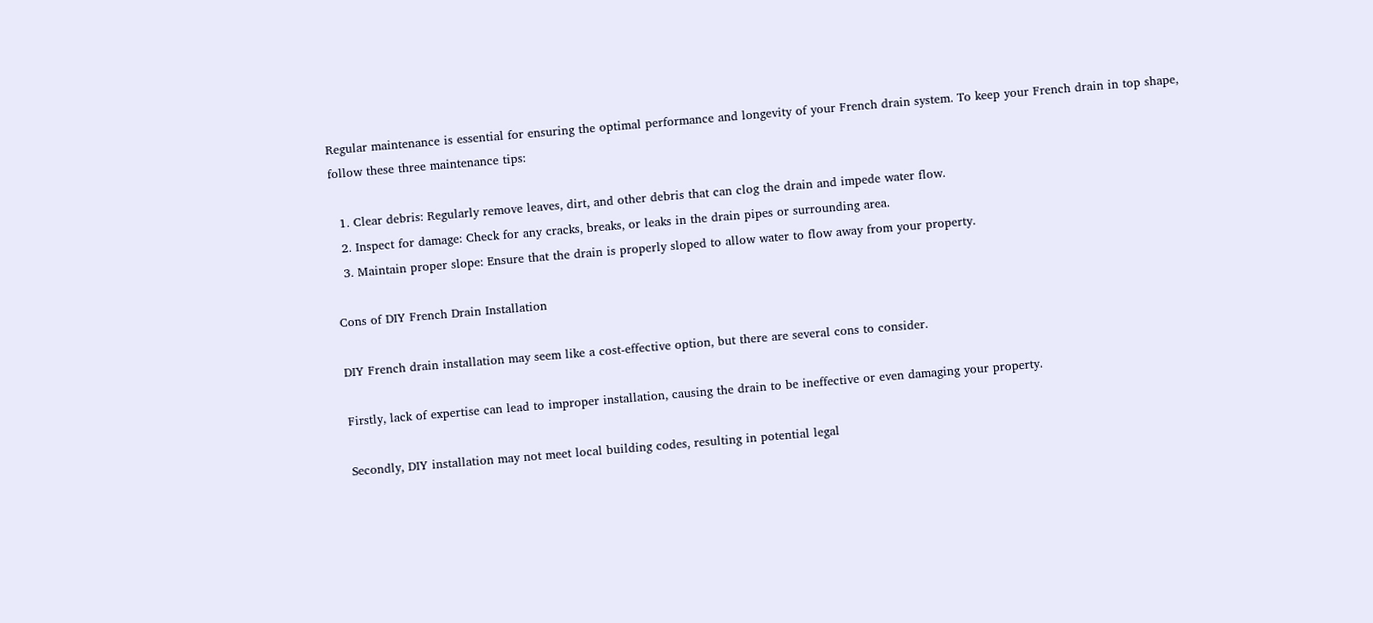Regular maintenance is essential for ensuring the optimal performance and longevity of your French drain system. To keep your French drain in top shape, follow these three maintenance tips:

  1. Clear debris: Regularly remove leaves, dirt, and other debris that can clog the drain and impede water flow.
  2. Inspect for damage: Check for any cracks, breaks, or leaks in the drain pipes or surrounding area.
  3. Maintain proper slope: Ensure that the drain is properly sloped to allow water to flow away from your property.

Cons of DIY French Drain Installation

DIY French drain installation may seem like a cost-effective option, but there are several cons to consider.

Firstly, lack of expertise can lead to improper installation, causing the drain to be ineffective or even damaging your property.

Secondly, DIY installation may not meet local building codes, resulting in potential legal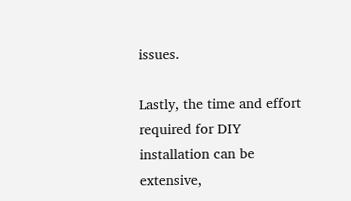issues.

Lastly, the time and effort required for DIY installation can be extensive,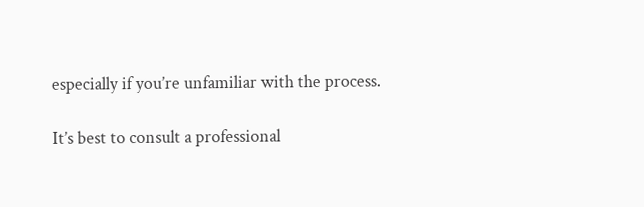especially if you’re unfamiliar with the process.

It’s best to consult a professional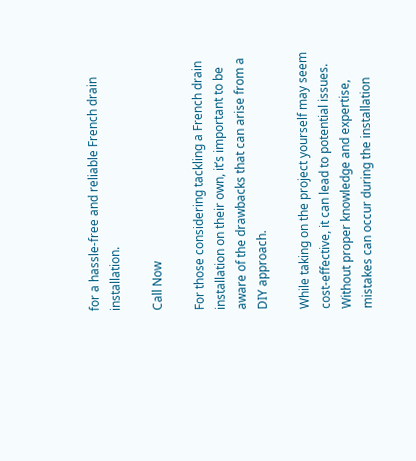for a hassle-free and reliable French drain installation.

Call Now

For those considering tackling a French drain installation on their own, it’s important to be aware of the drawbacks that can arise from a DIY approach.

While taking on the project yourself may seem cost-effective, it can lead to potential issues. Without proper knowledge and expertise, mistakes can occur during the installation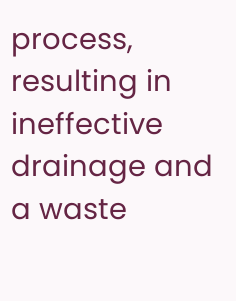process, resulting in ineffective drainage and a waste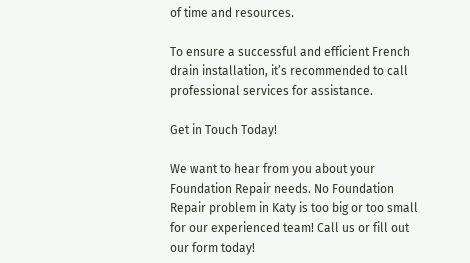of time and resources.

To ensure a successful and efficient French drain installation, it’s recommended to call professional services for assistance.

Get in Touch Today!

We want to hear from you about your Foundation Repair needs. No Foundation Repair problem in Katy is too big or too small for our experienced team! Call us or fill out our form today!